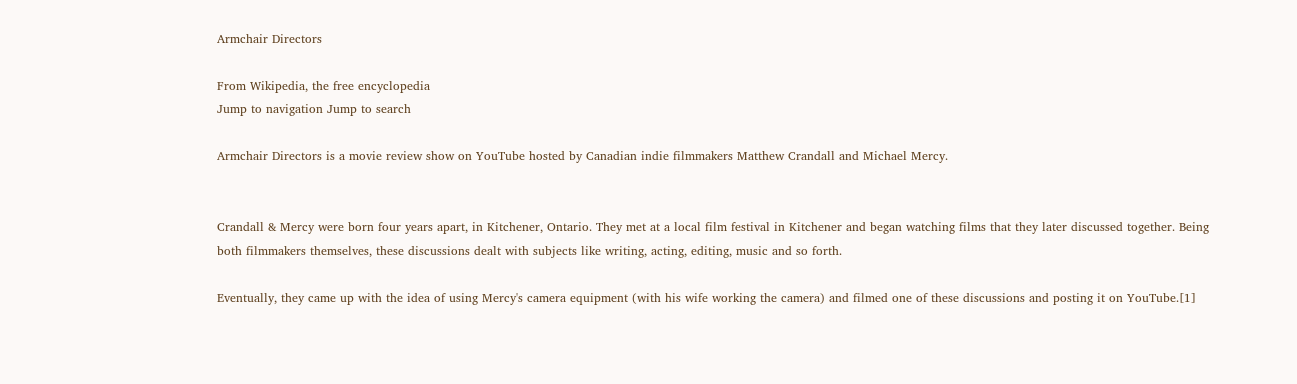Armchair Directors

From Wikipedia, the free encyclopedia
Jump to navigation Jump to search

Armchair Directors is a movie review show on YouTube hosted by Canadian indie filmmakers Matthew Crandall and Michael Mercy.


Crandall & Mercy were born four years apart, in Kitchener, Ontario. They met at a local film festival in Kitchener and began watching films that they later discussed together. Being both filmmakers themselves, these discussions dealt with subjects like writing, acting, editing, music and so forth.

Eventually, they came up with the idea of using Mercy's camera equipment (with his wife working the camera) and filmed one of these discussions and posting it on YouTube.[1]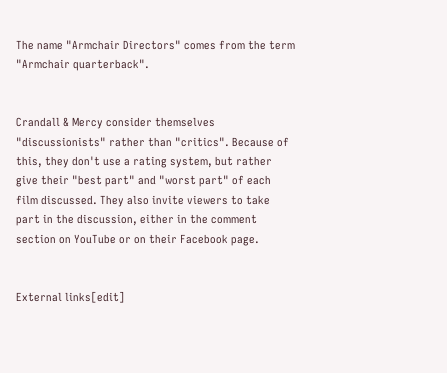The name "Armchair Directors" comes from the term "Armchair quarterback".


Crandall & Mercy consider themselves "discussionists" rather than "critics". Because of this, they don't use a rating system, but rather give their "best part" and "worst part" of each film discussed. They also invite viewers to take part in the discussion, either in the comment section on YouTube or on their Facebook page.


External links[edit]